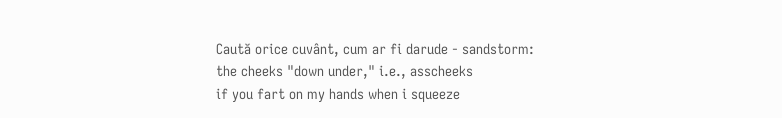Caută orice cuvânt, cum ar fi darude - sandstorm:
the cheeks "down under," i.e., asscheeks
if you fart on my hands when i squeeze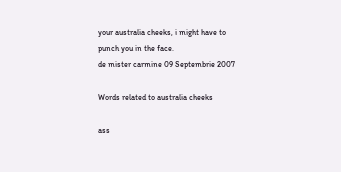your australia cheeks, i might have to punch you in the face.
de mister carmine 09 Septembrie 2007

Words related to australia cheeks

ass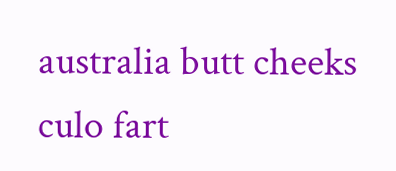australia butt cheeks culo fart